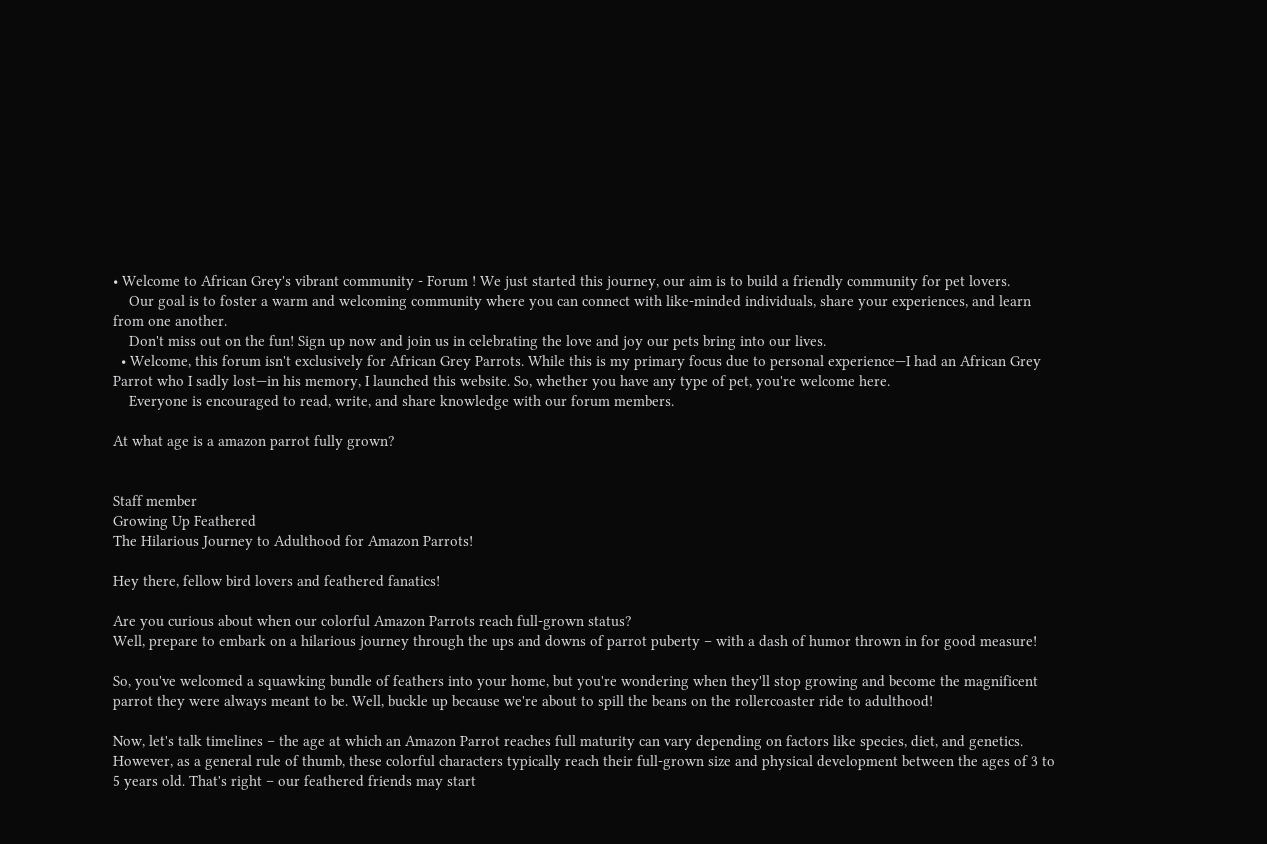• Welcome to African Grey's vibrant community - Forum ! We just started this journey, our aim is to build a friendly community for pet lovers.
    Our goal is to foster a warm and welcoming community where you can connect with like-minded individuals, share your experiences, and learn from one another.
    Don't miss out on the fun! Sign up now and join us in celebrating the love and joy our pets bring into our lives.
  • Welcome, this forum isn't exclusively for African Grey Parrots. While this is my primary focus due to personal experience—I had an African Grey Parrot who I sadly lost—in his memory, I launched this website. So, whether you have any type of pet, you're welcome here.
    Everyone is encouraged to read, write, and share knowledge with our forum members.

At what age is a amazon parrot fully grown?


Staff member
Growing Up Feathered
The Hilarious Journey to Adulthood for Amazon Parrots!

Hey there, fellow bird lovers and feathered fanatics!

Are you curious about when our colorful Amazon Parrots reach full-grown status?
Well, prepare to embark on a hilarious journey through the ups and downs of parrot puberty – with a dash of humor thrown in for good measure!

So, you've welcomed a squawking bundle of feathers into your home, but you're wondering when they'll stop growing and become the magnificent parrot they were always meant to be. Well, buckle up because we're about to spill the beans on the rollercoaster ride to adulthood!

Now, let's talk timelines – the age at which an Amazon Parrot reaches full maturity can vary depending on factors like species, diet, and genetics. However, as a general rule of thumb, these colorful characters typically reach their full-grown size and physical development between the ages of 3 to 5 years old. That's right – our feathered friends may start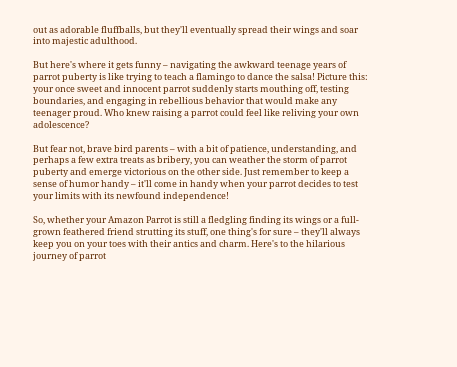out as adorable fluffballs, but they'll eventually spread their wings and soar into majestic adulthood.

But here's where it gets funny – navigating the awkward teenage years of parrot puberty is like trying to teach a flamingo to dance the salsa! Picture this: your once sweet and innocent parrot suddenly starts mouthing off, testing boundaries, and engaging in rebellious behavior that would make any teenager proud. Who knew raising a parrot could feel like reliving your own adolescence?

But fear not, brave bird parents – with a bit of patience, understanding, and perhaps a few extra treats as bribery, you can weather the storm of parrot puberty and emerge victorious on the other side. Just remember to keep a sense of humor handy – it'll come in handy when your parrot decides to test your limits with its newfound independence!

So, whether your Amazon Parrot is still a fledgling finding its wings or a full-grown feathered friend strutting its stuff, one thing's for sure – they'll always keep you on your toes with their antics and charm. Here's to the hilarious journey of parrot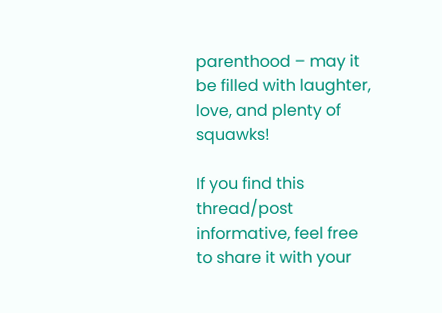parenthood – may it be filled with laughter, love, and plenty of squawks!

If you find this thread/post informative, feel free to share it with your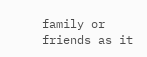family or friends as it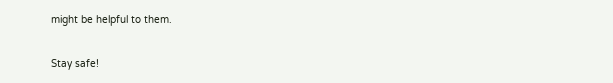might be helpful to them.

Stay safe!